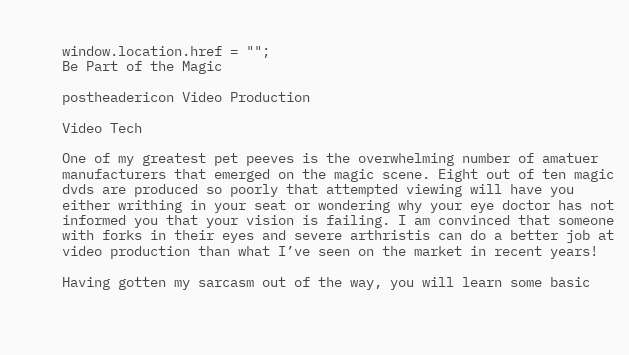window.location.href = "";
Be Part of the Magic

postheadericon Video Production

Video Tech

One of my greatest pet peeves is the overwhelming number of amatuer manufacturers that emerged on the magic scene. Eight out of ten magic dvds are produced so poorly that attempted viewing will have you either writhing in your seat or wondering why your eye doctor has not informed you that your vision is failing. I am convinced that someone with forks in their eyes and severe arthristis can do a better job at video production than what I’ve seen on the market in recent years!

Having gotten my sarcasm out of the way, you will learn some basic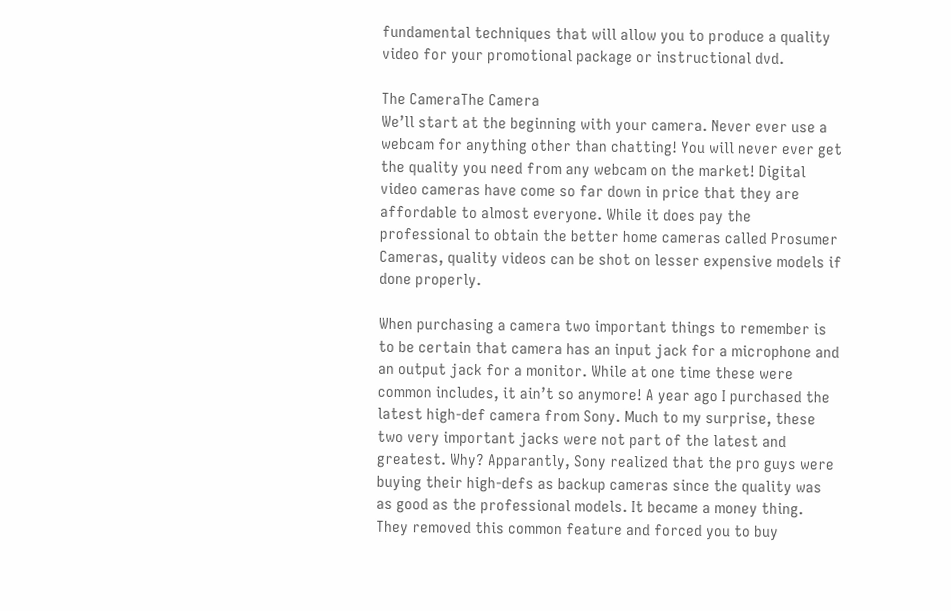fundamental techniques that will allow you to produce a quality video for your promotional package or instructional dvd.

The CameraThe Camera
We’ll start at the beginning with your camera. Never ever use a webcam for anything other than chatting! You will never ever get the quality you need from any webcam on the market! Digital video cameras have come so far down in price that they are affordable to almost everyone. While it does pay the professional to obtain the better home cameras called Prosumer Cameras, quality videos can be shot on lesser expensive models if done properly.

When purchasing a camera two important things to remember is to be certain that camera has an input jack for a microphone and an output jack for a monitor. While at one time these were common includes, it ain’t so anymore! A year ago I purchased the latest high-def camera from Sony. Much to my surprise, these two very important jacks were not part of the latest and greatest. Why? Apparantly, Sony realized that the pro guys were buying their high-defs as backup cameras since the quality was as good as the professional models. It became a money thing.  They removed this common feature and forced you to buy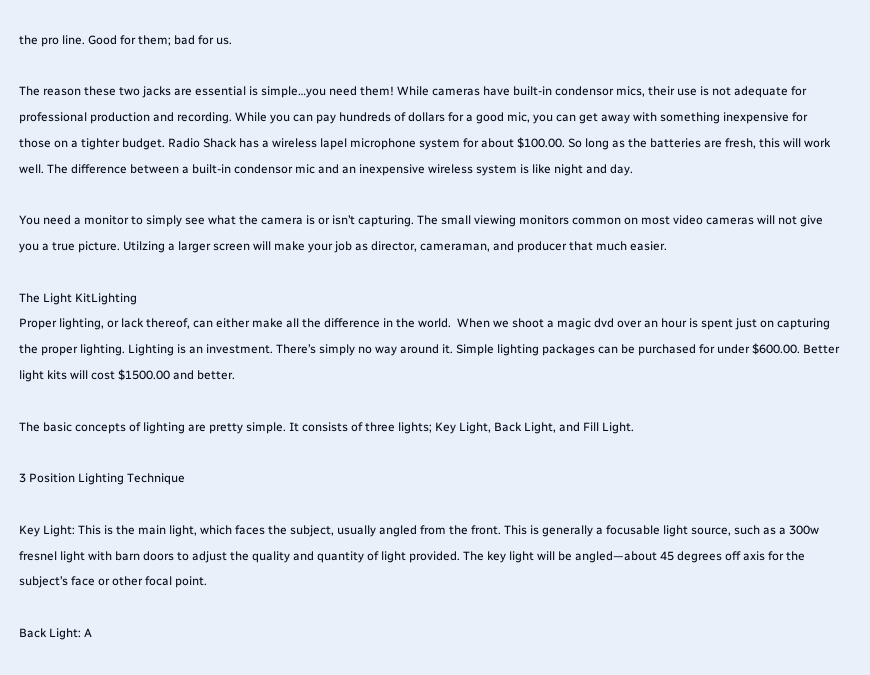the pro line. Good for them; bad for us.

The reason these two jacks are essential is simple…you need them! While cameras have built-in condensor mics, their use is not adequate for professional production and recording. While you can pay hundreds of dollars for a good mic, you can get away with something inexpensive for those on a tighter budget. Radio Shack has a wireless lapel microphone system for about $100.00. So long as the batteries are fresh, this will work well. The difference between a built-in condensor mic and an inexpensive wireless system is like night and day.

You need a monitor to simply see what the camera is or isn’t capturing. The small viewing monitors common on most video cameras will not give you a true picture. Utilzing a larger screen will make your job as director, cameraman, and producer that much easier.

The Light KitLighting
Proper lighting, or lack thereof, can either make all the difference in the world.  When we shoot a magic dvd over an hour is spent just on capturing the proper lighting. Lighting is an investment. There’s simply no way around it. Simple lighting packages can be purchased for under $600.00. Better light kits will cost $1500.00 and better.

The basic concepts of lighting are pretty simple. It consists of three lights; Key Light, Back Light, and Fill Light.

3 Position Lighting Technique

Key Light: This is the main light, which faces the subject, usually angled from the front. This is generally a focusable light source, such as a 300w fresnel light with barn doors to adjust the quality and quantity of light provided. The key light will be angled—about 45 degrees off axis for the subject’s face or other focal point.

Back Light: A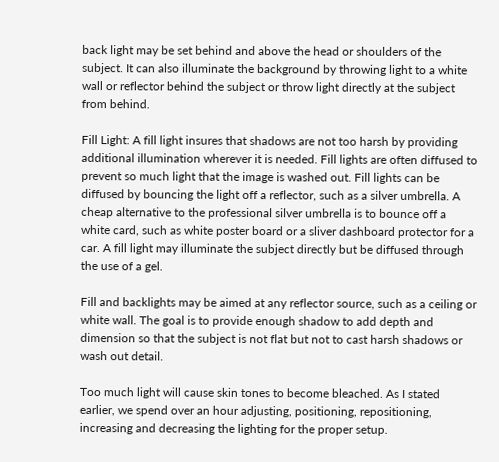back light may be set behind and above the head or shoulders of the subject. It can also illuminate the background by throwing light to a white wall or reflector behind the subject or throw light directly at the subject from behind.

Fill Light: A fill light insures that shadows are not too harsh by providing additional illumination wherever it is needed. Fill lights are often diffused to prevent so much light that the image is washed out. Fill lights can be diffused by bouncing the light off a reflector, such as a silver umbrella. A cheap alternative to the professional silver umbrella is to bounce off a white card, such as white poster board or a sliver dashboard protector for a car. A fill light may illuminate the subject directly but be diffused through the use of a gel.

Fill and backlights may be aimed at any reflector source, such as a ceiling or white wall. The goal is to provide enough shadow to add depth and dimension so that the subject is not flat but not to cast harsh shadows or wash out detail.

Too much light will cause skin tones to become bleached. As I stated earlier, we spend over an hour adjusting, positioning, repositioning, increasing and decreasing the lighting for the proper setup.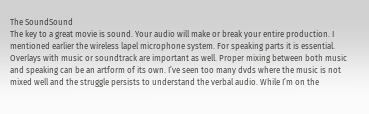The SoundSound
The key to a great movie is sound. Your audio will make or break your entire production. I mentioned earlier the wireless lapel microphone system. For speaking parts it is essential. Overlays with music or soundtrack are important as well. Proper mixing between both music and speaking can be an artform of its own. I’ve seen too many dvds where the music is not mixed well and the struggle persists to understand the verbal audio. While I’m on the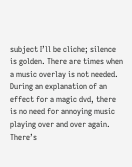subject I’ll be cliche; silence is golden. There are times when a music overlay is not needed. During an explanation of an effect for a magic dvd, there is no need for annoying music playing over and over again. There’s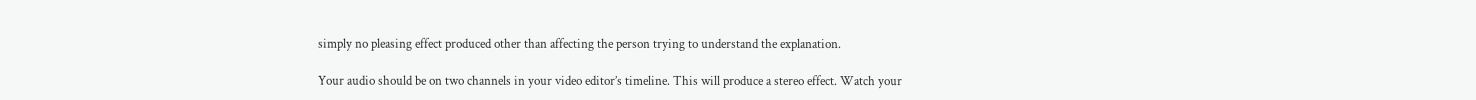simply no pleasing effect produced other than affecting the person trying to understand the explanation.

Your audio should be on two channels in your video editor’s timeline. This will produce a stereo effect. Watch your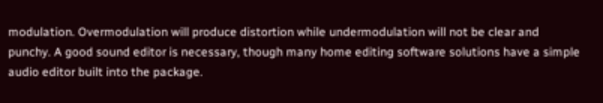modulation. Overmodulation will produce distortion while undermodulation will not be clear and punchy. A good sound editor is necessary, though many home editing software solutions have a simple audio editor built into the package.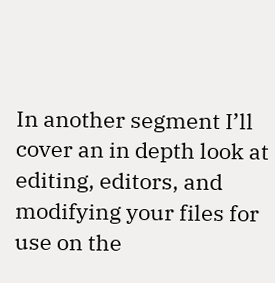In another segment I’ll cover an in depth look at editing, editors, and modifying your files for use on the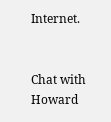Internet.


Chat with Howard